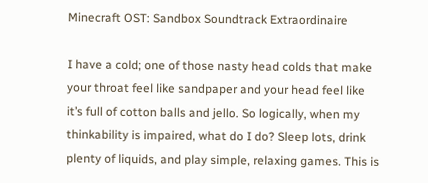Minecraft OST: Sandbox Soundtrack Extraordinaire

I have a cold; one of those nasty head colds that make your throat feel like sandpaper and your head feel like it’s full of cotton balls and jello. So logically, when my thinkability is impaired, what do I do? Sleep lots, drink plenty of liquids, and play simple, relaxing games. This is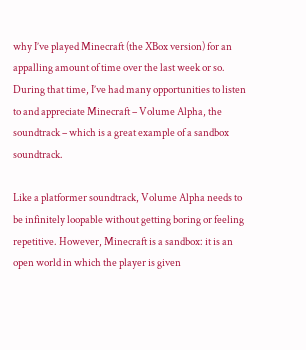why I’ve played Minecraft (the XBox version) for an appalling amount of time over the last week or so. During that time, I’ve had many opportunities to listen to and appreciate Minecraft – Volume Alpha, the soundtrack – which is a great example of a sandbox soundtrack.

Like a platformer soundtrack, Volume Alpha needs to be infinitely loopable without getting boring or feeling repetitive. However, Minecraft is a sandbox: it is an open world in which the player is given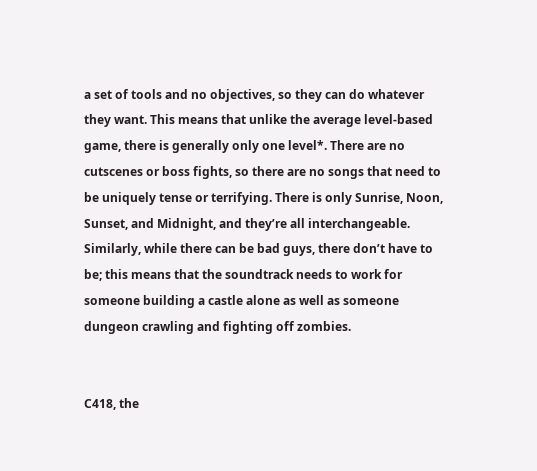a set of tools and no objectives, so they can do whatever they want. This means that unlike the average level-based game, there is generally only one level*. There are no cutscenes or boss fights, so there are no songs that need to be uniquely tense or terrifying. There is only Sunrise, Noon, Sunset, and Midnight, and they’re all interchangeable. Similarly, while there can be bad guys, there don’t have to be; this means that the soundtrack needs to work for someone building a castle alone as well as someone dungeon crawling and fighting off zombies.


C418, the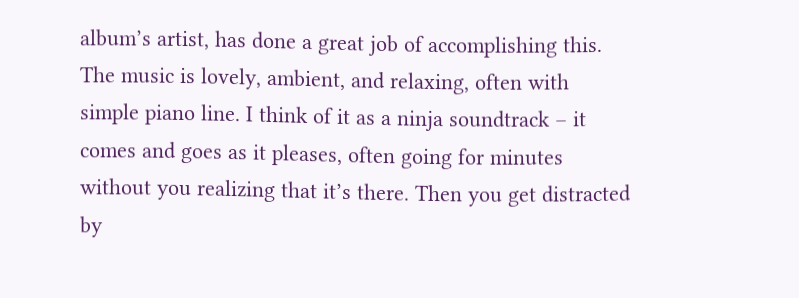album’s artist, has done a great job of accomplishing this. The music is lovely, ambient, and relaxing, often with simple piano line. I think of it as a ninja soundtrack – it comes and goes as it pleases, often going for minutes without you realizing that it’s there. Then you get distracted by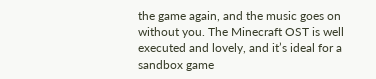the game again, and the music goes on without you. The Minecraft OST is well executed and lovely, and it’s ideal for a sandbox game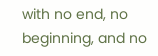with no end, no beginning, and no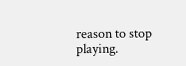reason to stop playing.